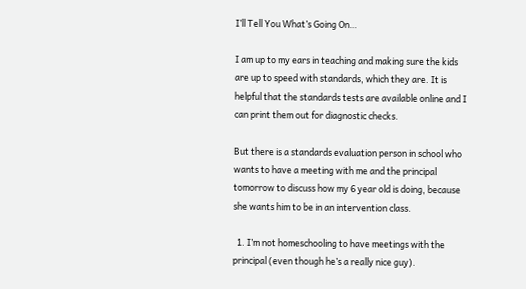I’ll Tell You What’s Going On…

I am up to my ears in teaching and making sure the kids are up to speed with standards, which they are. It is helpful that the standards tests are available online and I can print them out for diagnostic checks.

But there is a standards evaluation person in school who wants to have a meeting with me and the principal tomorrow to discuss how my 6 year old is doing, because she wants him to be in an intervention class.

  1. I’m not homeschooling to have meetings with the principal (even though he’s a really nice guy).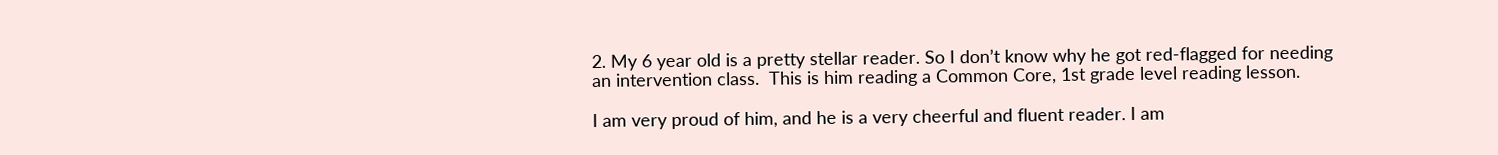2. My 6 year old is a pretty stellar reader. So I don’t know why he got red-flagged for needing an intervention class.  This is him reading a Common Core, 1st grade level reading lesson.

I am very proud of him, and he is a very cheerful and fluent reader. I am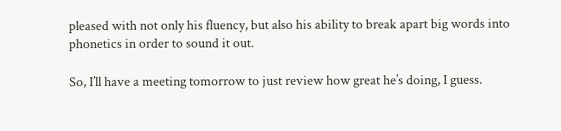pleased with not only his fluency, but also his ability to break apart big words into phonetics in order to sound it out.

So, I’ll have a meeting tomorrow to just review how great he’s doing, I guess.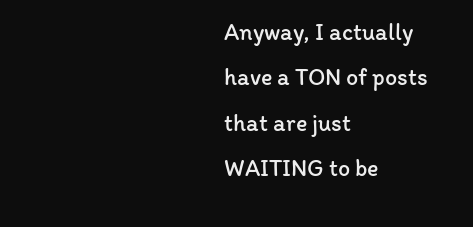Anyway, I actually have a TON of posts that are just WAITING to be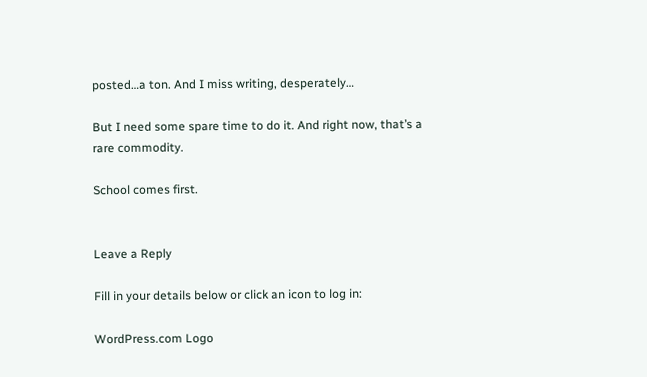posted…a ton. And I miss writing, desperately…

But I need some spare time to do it. And right now, that’s a rare commodity.

School comes first.


Leave a Reply

Fill in your details below or click an icon to log in:

WordPress.com Logo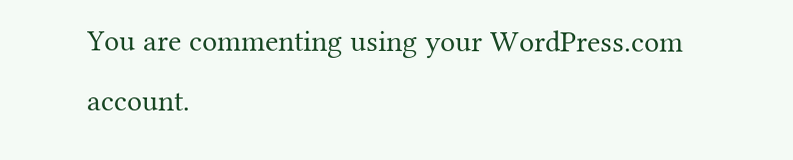You are commenting using your WordPress.com account.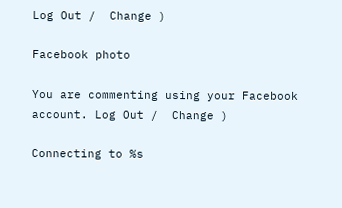Log Out /  Change )

Facebook photo

You are commenting using your Facebook account. Log Out /  Change )

Connecting to %s